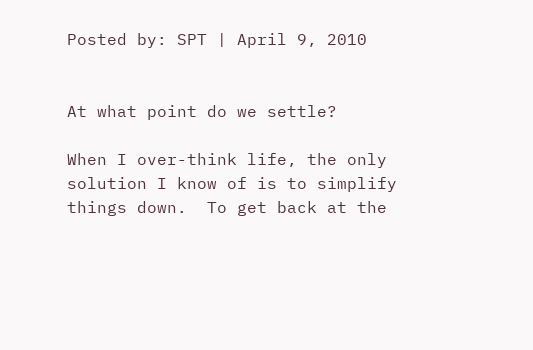Posted by: SPT | April 9, 2010


At what point do we settle?

When I over-think life, the only solution I know of is to simplify things down.  To get back at the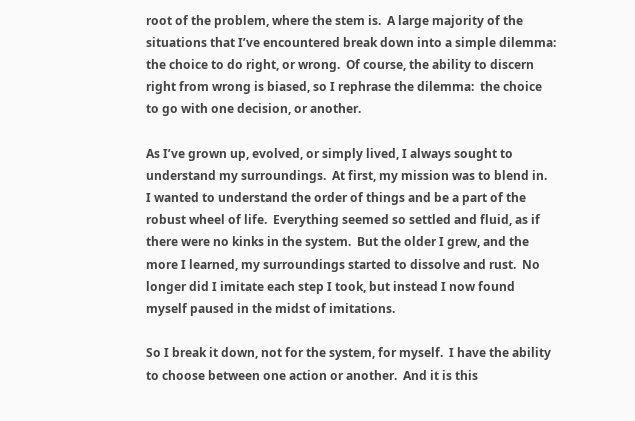root of the problem, where the stem is.  A large majority of the situations that I’ve encountered break down into a simple dilemma: the choice to do right, or wrong.  Of course, the ability to discern right from wrong is biased, so I rephrase the dilemma:  the choice to go with one decision, or another.

As I’ve grown up, evolved, or simply lived, I always sought to understand my surroundings.  At first, my mission was to blend in.  I wanted to understand the order of things and be a part of the robust wheel of life.  Everything seemed so settled and fluid, as if there were no kinks in the system.  But the older I grew, and the more I learned, my surroundings started to dissolve and rust.  No longer did I imitate each step I took, but instead I now found myself paused in the midst of imitations.

So I break it down, not for the system, for myself.  I have the ability to choose between one action or another.  And it is this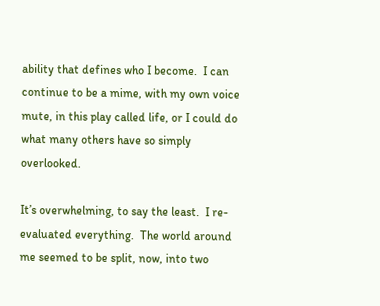ability that defines who I become.  I can continue to be a mime, with my own voice mute, in this play called life, or I could do what many others have so simply overlooked.

It’s overwhelming, to say the least.  I re-evaluated everything.  The world around me seemed to be split, now, into two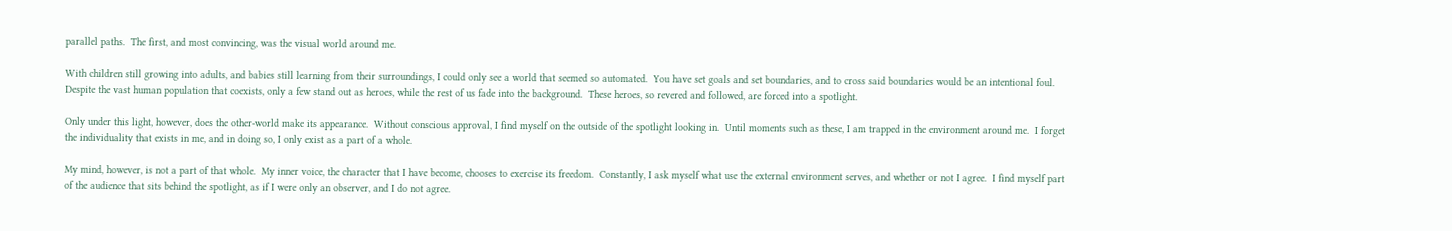parallel paths.  The first, and most convincing, was the visual world around me.

With children still growing into adults, and babies still learning from their surroundings, I could only see a world that seemed so automated.  You have set goals and set boundaries, and to cross said boundaries would be an intentional foul.  Despite the vast human population that coexists, only a few stand out as heroes, while the rest of us fade into the background.  These heroes, so revered and followed, are forced into a spotlight.

Only under this light, however, does the other-world make its appearance.  Without conscious approval, I find myself on the outside of the spotlight looking in.  Until moments such as these, I am trapped in the environment around me.  I forget the individuality that exists in me, and in doing so, I only exist as a part of a whole.

My mind, however, is not a part of that whole.  My inner voice, the character that I have become, chooses to exercise its freedom.  Constantly, I ask myself what use the external environment serves, and whether or not I agree.  I find myself part of the audience that sits behind the spotlight, as if I were only an observer, and I do not agree.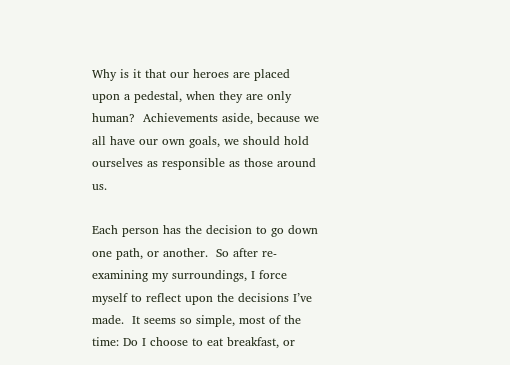Why is it that our heroes are placed upon a pedestal, when they are only human?  Achievements aside, because we all have our own goals, we should hold ourselves as responsible as those around us.

Each person has the decision to go down one path, or another.  So after re-examining my surroundings, I force myself to reflect upon the decisions I’ve made.  It seems so simple, most of the time: Do I choose to eat breakfast, or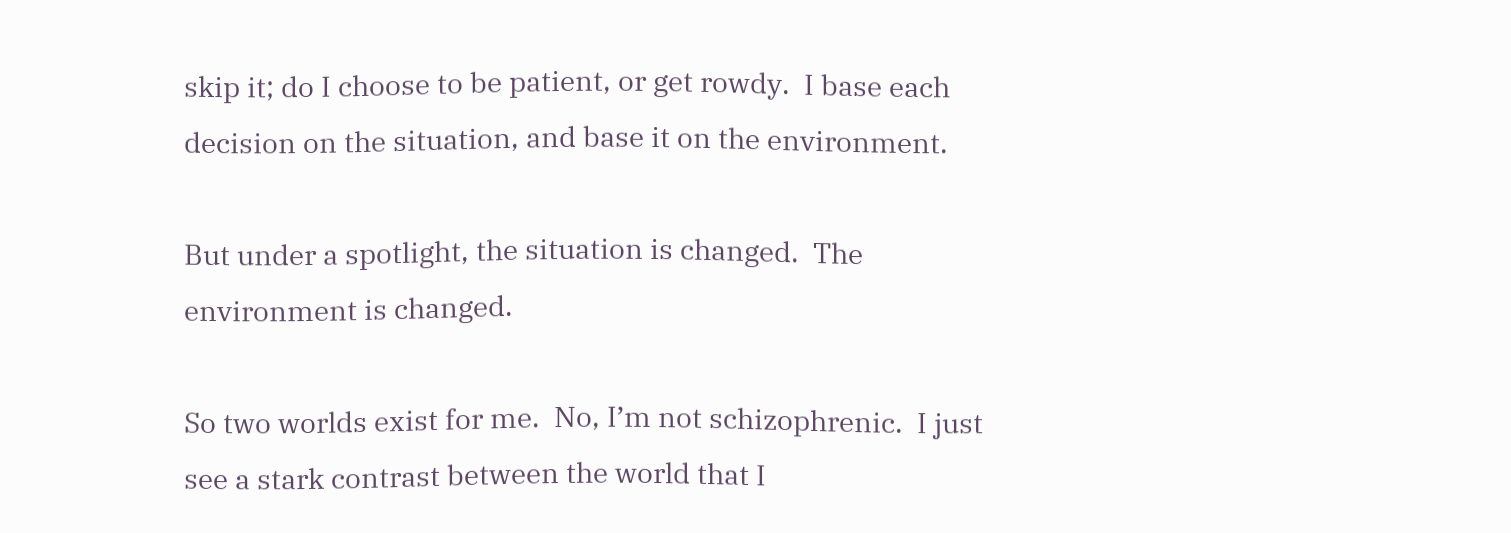skip it; do I choose to be patient, or get rowdy.  I base each decision on the situation, and base it on the environment.

But under a spotlight, the situation is changed.  The environment is changed.

So two worlds exist for me.  No, I’m not schizophrenic.  I just see a stark contrast between the world that I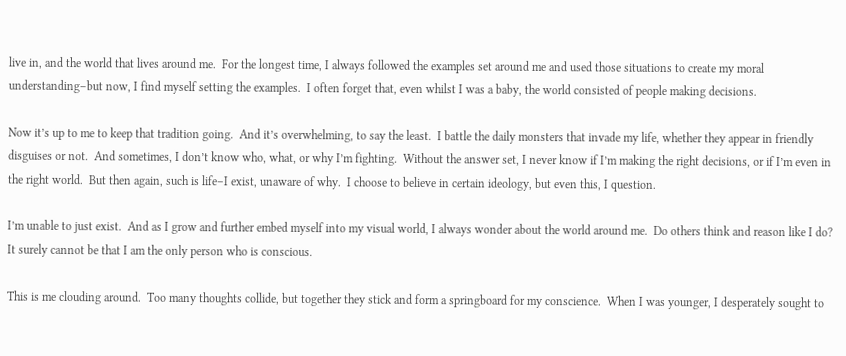live in, and the world that lives around me.  For the longest time, I always followed the examples set around me and used those situations to create my moral understanding–but now, I find myself setting the examples.  I often forget that, even whilst I was a baby, the world consisted of people making decisions.

Now it’s up to me to keep that tradition going.  And it’s overwhelming, to say the least.  I battle the daily monsters that invade my life, whether they appear in friendly disguises or not.  And sometimes, I don’t know who, what, or why I’m fighting.  Without the answer set, I never know if I’m making the right decisions, or if I’m even in the right world.  But then again, such is life–I exist, unaware of why.  I choose to believe in certain ideology, but even this, I question.

I’m unable to just exist.  And as I grow and further embed myself into my visual world, I always wonder about the world around me.  Do others think and reason like I do?  It surely cannot be that I am the only person who is conscious.

This is me clouding around.  Too many thoughts collide, but together they stick and form a springboard for my conscience.  When I was younger, I desperately sought to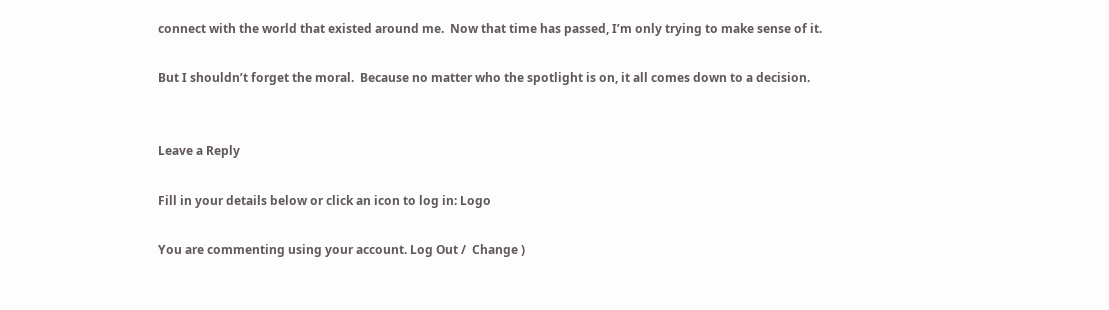connect with the world that existed around me.  Now that time has passed, I’m only trying to make sense of it.

But I shouldn’t forget the moral.  Because no matter who the spotlight is on, it all comes down to a decision.


Leave a Reply

Fill in your details below or click an icon to log in: Logo

You are commenting using your account. Log Out /  Change )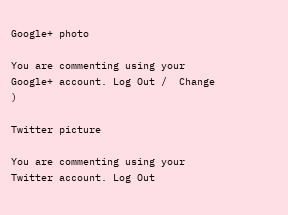Google+ photo

You are commenting using your Google+ account. Log Out /  Change )

Twitter picture

You are commenting using your Twitter account. Log Out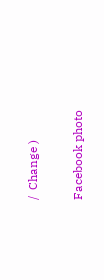/  Change )

Facebook photo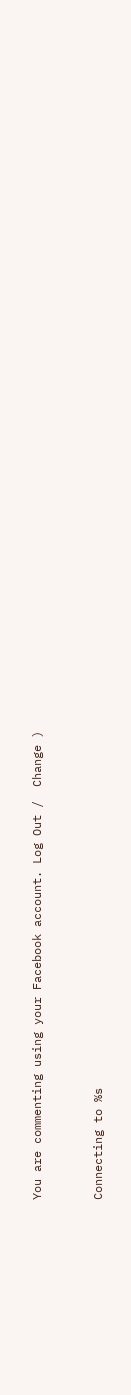You are commenting using your Facebook account. Log Out /  Change )


Connecting to %s